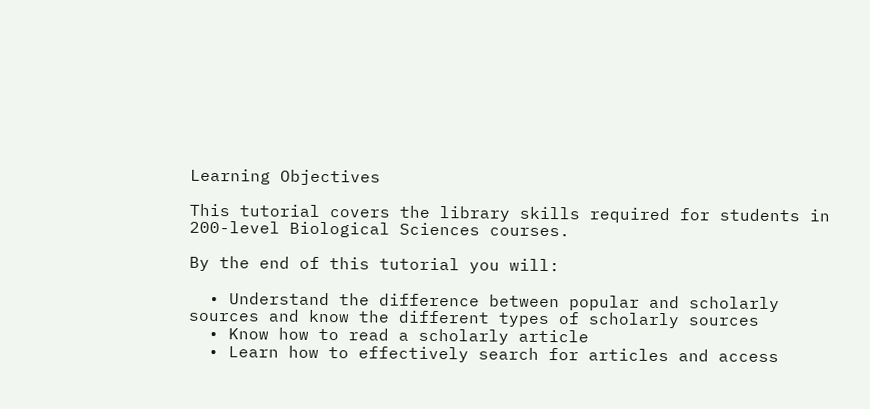Learning Objectives

This tutorial covers the library skills required for students in 200-level Biological Sciences courses.

By the end of this tutorial you will:

  • Understand the difference between popular and scholarly sources and know the different types of scholarly sources
  • Know how to read a scholarly article
  • Learn how to effectively search for articles and access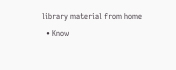library material from home
  • Know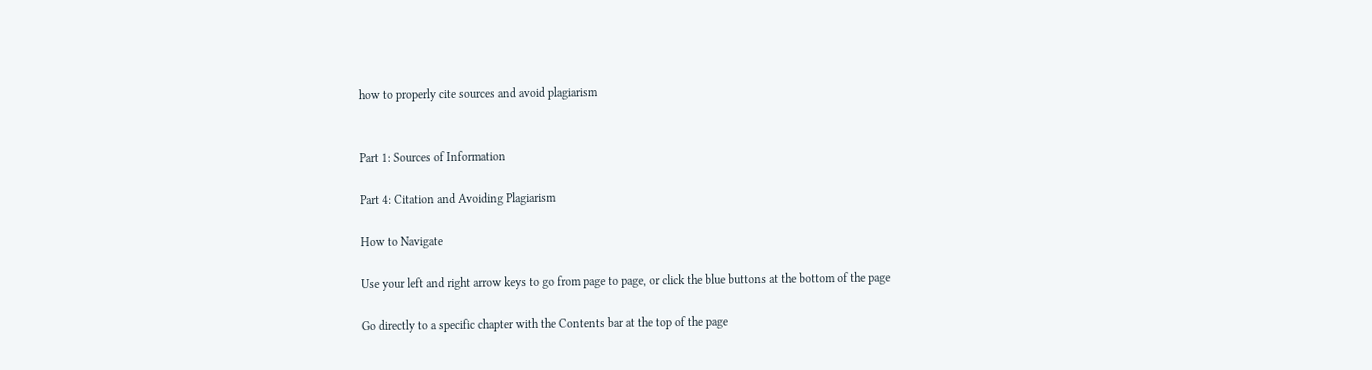how to properly cite sources and avoid plagiarism


Part 1: Sources of Information

Part 4: Citation and Avoiding Plagiarism

How to Navigate

Use your left and right arrow keys to go from page to page, or click the blue buttons at the bottom of the page

Go directly to a specific chapter with the Contents bar at the top of the page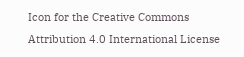Icon for the Creative Commons Attribution 4.0 International License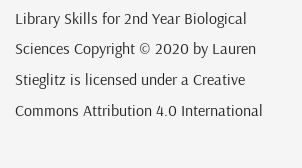Library Skills for 2nd Year Biological Sciences Copyright © 2020 by Lauren Stieglitz is licensed under a Creative Commons Attribution 4.0 International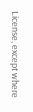License, except where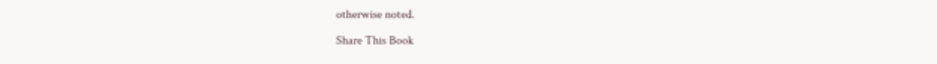otherwise noted.

Share This Book